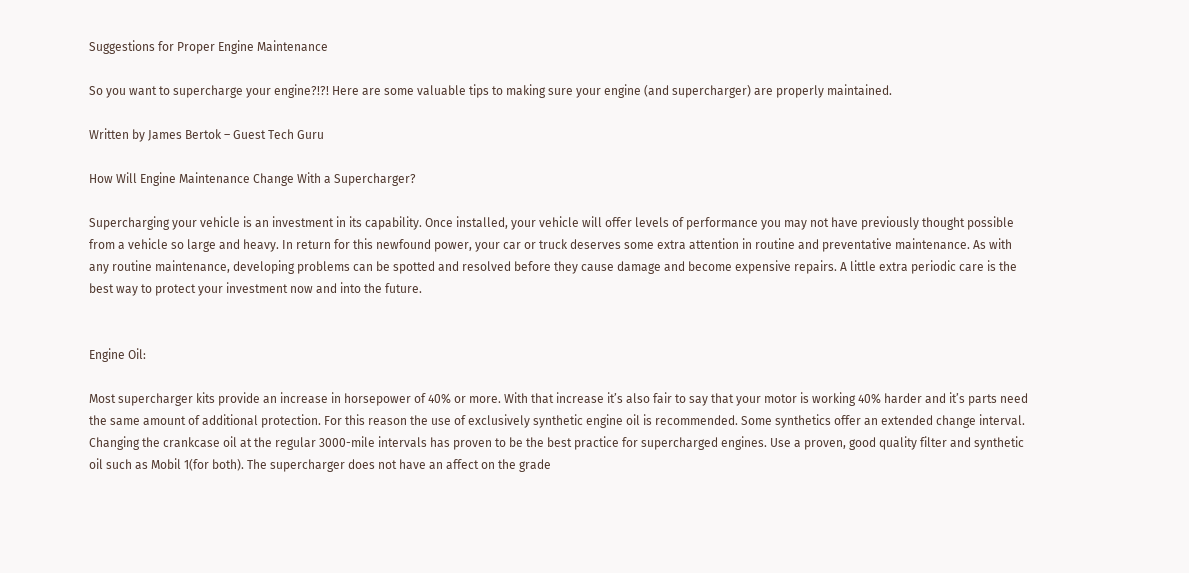Suggestions for Proper Engine Maintenance

So you want to supercharge your engine?!?! Here are some valuable tips to making sure your engine (and supercharger) are properly maintained.

Written by James Bertok – Guest Tech Guru

How Will Engine Maintenance Change With a Supercharger?

Supercharging your vehicle is an investment in its capability. Once installed, your vehicle will offer levels of performance you may not have previously thought possible from a vehicle so large and heavy. In return for this newfound power, your car or truck deserves some extra attention in routine and preventative maintenance. As with any routine maintenance, developing problems can be spotted and resolved before they cause damage and become expensive repairs. A little extra periodic care is the best way to protect your investment now and into the future.


Engine Oil:

Most supercharger kits provide an increase in horsepower of 40% or more. With that increase it’s also fair to say that your motor is working 40% harder and it’s parts need the same amount of additional protection. For this reason the use of exclusively synthetic engine oil is recommended. Some synthetics offer an extended change interval. Changing the crankcase oil at the regular 3000-mile intervals has proven to be the best practice for supercharged engines. Use a proven, good quality filter and synthetic oil such as Mobil 1(for both). The supercharger does not have an affect on the grade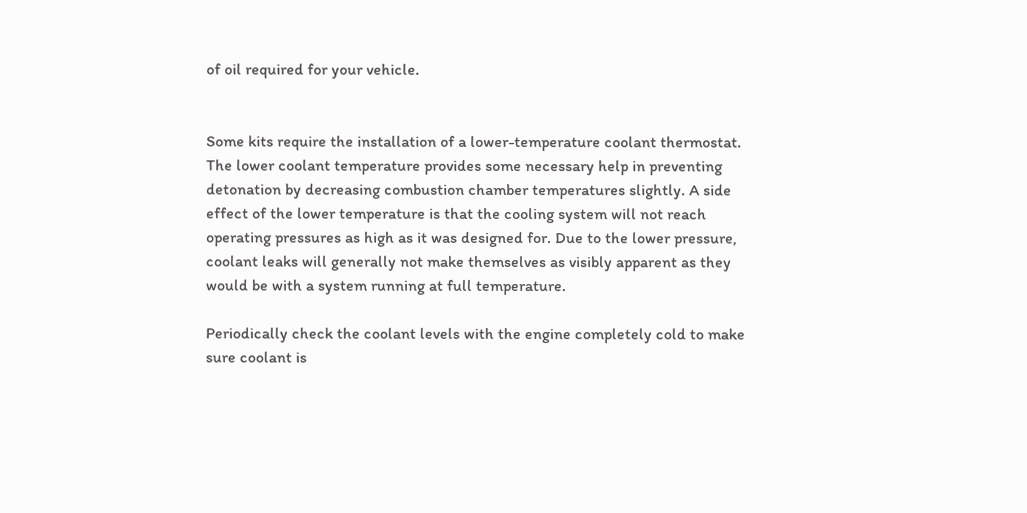of oil required for your vehicle.


Some kits require the installation of a lower-temperature coolant thermostat. The lower coolant temperature provides some necessary help in preventing detonation by decreasing combustion chamber temperatures slightly. A side effect of the lower temperature is that the cooling system will not reach operating pressures as high as it was designed for. Due to the lower pressure, coolant leaks will generally not make themselves as visibly apparent as they would be with a system running at full temperature.

Periodically check the coolant levels with the engine completely cold to make sure coolant is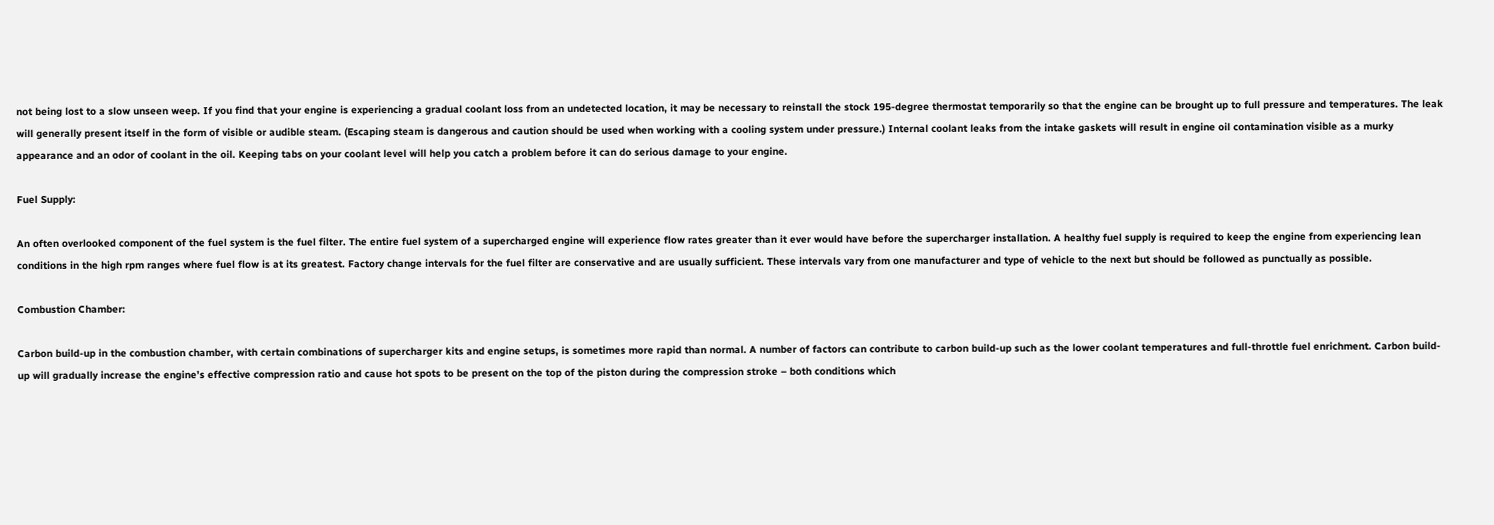not being lost to a slow unseen weep. If you find that your engine is experiencing a gradual coolant loss from an undetected location, it may be necessary to reinstall the stock 195-degree thermostat temporarily so that the engine can be brought up to full pressure and temperatures. The leak will generally present itself in the form of visible or audible steam. (Escaping steam is dangerous and caution should be used when working with a cooling system under pressure.) Internal coolant leaks from the intake gaskets will result in engine oil contamination visible as a murky appearance and an odor of coolant in the oil. Keeping tabs on your coolant level will help you catch a problem before it can do serious damage to your engine.

Fuel Supply:

An often overlooked component of the fuel system is the fuel filter. The entire fuel system of a supercharged engine will experience flow rates greater than it ever would have before the supercharger installation. A healthy fuel supply is required to keep the engine from experiencing lean conditions in the high rpm ranges where fuel flow is at its greatest. Factory change intervals for the fuel filter are conservative and are usually sufficient. These intervals vary from one manufacturer and type of vehicle to the next but should be followed as punctually as possible.

Combustion Chamber:

Carbon build-up in the combustion chamber, with certain combinations of supercharger kits and engine setups, is sometimes more rapid than normal. A number of factors can contribute to carbon build-up such as the lower coolant temperatures and full-throttle fuel enrichment. Carbon build-up will gradually increase the engine’s effective compression ratio and cause hot spots to be present on the top of the piston during the compression stroke – both conditions which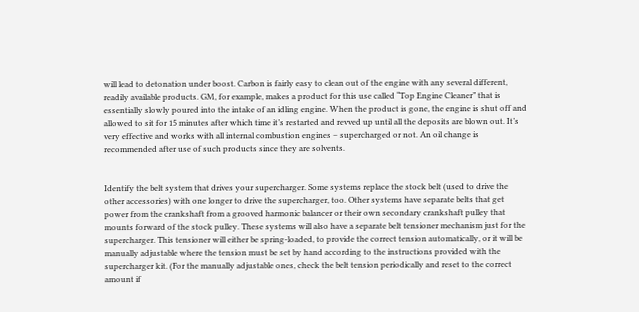will lead to detonation under boost. Carbon is fairly easy to clean out of the engine with any several different, readily available products. GM, for example, makes a product for this use called “Top Engine Cleaner” that is essentially slowly poured into the intake of an idling engine. When the product is gone, the engine is shut off and allowed to sit for 15 minutes after which time it’s restarted and revved up until all the deposits are blown out. It’s very effective and works with all internal combustion engines – supercharged or not. An oil change is recommended after use of such products since they are solvents.


Identify the belt system that drives your supercharger. Some systems replace the stock belt (used to drive the other accessories) with one longer to drive the supercharger, too. Other systems have separate belts that get power from the crankshaft from a grooved harmonic balancer or their own secondary crankshaft pulley that mounts forward of the stock pulley. These systems will also have a separate belt tensioner mechanism just for the supercharger. This tensioner will either be spring-loaded, to provide the correct tension automatically, or it will be manually adjustable where the tension must be set by hand according to the instructions provided with the supercharger kit. (For the manually adjustable ones, check the belt tension periodically and reset to the correct amount if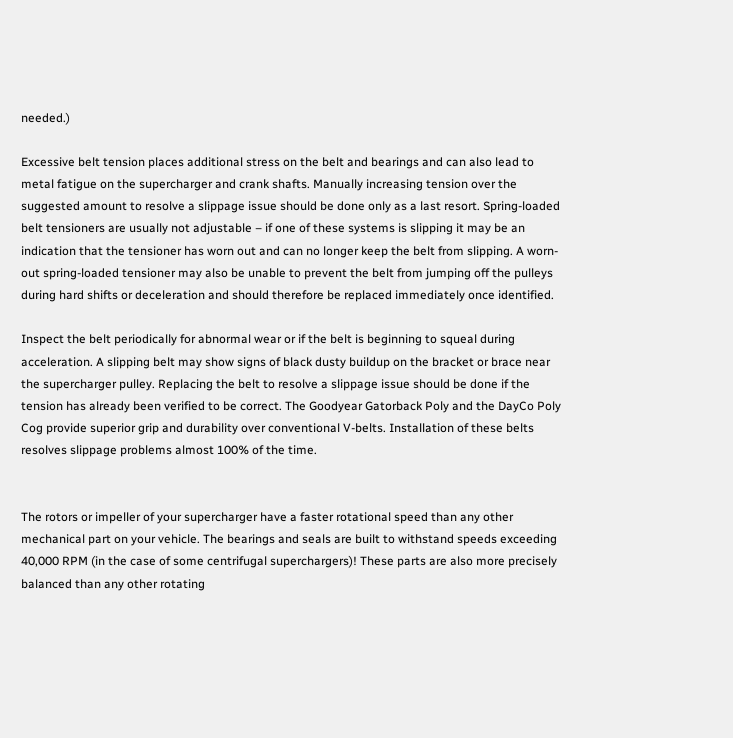needed.)

Excessive belt tension places additional stress on the belt and bearings and can also lead to metal fatigue on the supercharger and crank shafts. Manually increasing tension over the suggested amount to resolve a slippage issue should be done only as a last resort. Spring-loaded belt tensioners are usually not adjustable – if one of these systems is slipping it may be an indication that the tensioner has worn out and can no longer keep the belt from slipping. A worn-out spring-loaded tensioner may also be unable to prevent the belt from jumping off the pulleys during hard shifts or deceleration and should therefore be replaced immediately once identified.

Inspect the belt periodically for abnormal wear or if the belt is beginning to squeal during acceleration. A slipping belt may show signs of black dusty buildup on the bracket or brace near the supercharger pulley. Replacing the belt to resolve a slippage issue should be done if the tension has already been verified to be correct. The Goodyear Gatorback Poly and the DayCo Poly Cog provide superior grip and durability over conventional V-belts. Installation of these belts resolves slippage problems almost 100% of the time.


The rotors or impeller of your supercharger have a faster rotational speed than any other mechanical part on your vehicle. The bearings and seals are built to withstand speeds exceeding 40,000 RPM (in the case of some centrifugal superchargers)! These parts are also more precisely balanced than any other rotating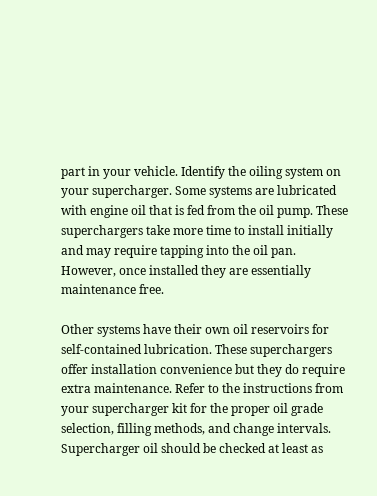part in your vehicle. Identify the oiling system on your supercharger. Some systems are lubricated with engine oil that is fed from the oil pump. These superchargers take more time to install initially and may require tapping into the oil pan. However, once installed they are essentially maintenance free.

Other systems have their own oil reservoirs for self-contained lubrication. These superchargers offer installation convenience but they do require extra maintenance. Refer to the instructions from your supercharger kit for the proper oil grade selection, filling methods, and change intervals. Supercharger oil should be checked at least as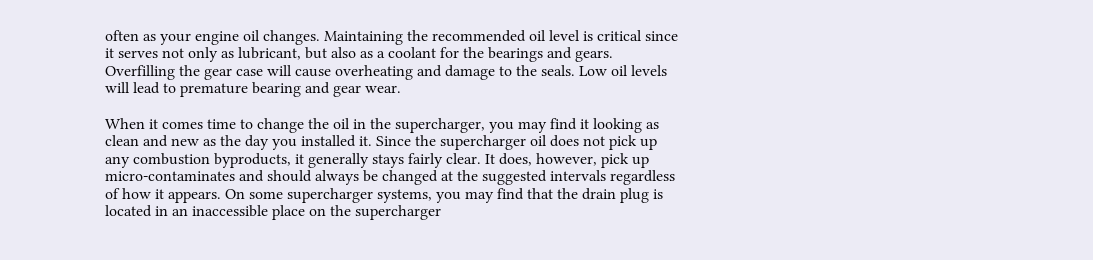often as your engine oil changes. Maintaining the recommended oil level is critical since it serves not only as lubricant, but also as a coolant for the bearings and gears. Overfilling the gear case will cause overheating and damage to the seals. Low oil levels will lead to premature bearing and gear wear.

When it comes time to change the oil in the supercharger, you may find it looking as clean and new as the day you installed it. Since the supercharger oil does not pick up any combustion byproducts, it generally stays fairly clear. It does, however, pick up micro-contaminates and should always be changed at the suggested intervals regardless of how it appears. On some supercharger systems, you may find that the drain plug is located in an inaccessible place on the supercharger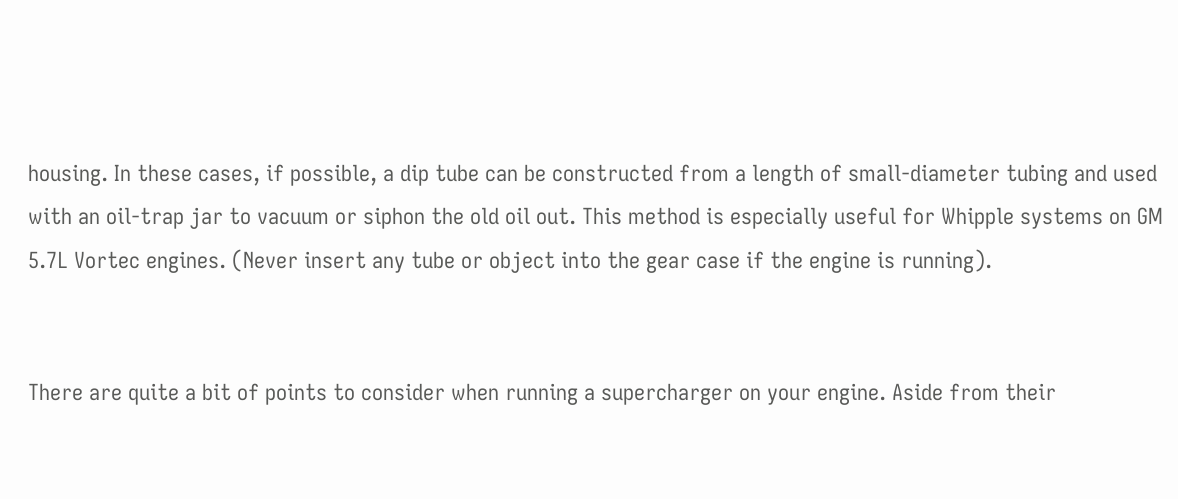housing. In these cases, if possible, a dip tube can be constructed from a length of small-diameter tubing and used with an oil-trap jar to vacuum or siphon the old oil out. This method is especially useful for Whipple systems on GM 5.7L Vortec engines. (Never insert any tube or object into the gear case if the engine is running).


There are quite a bit of points to consider when running a supercharger on your engine. Aside from their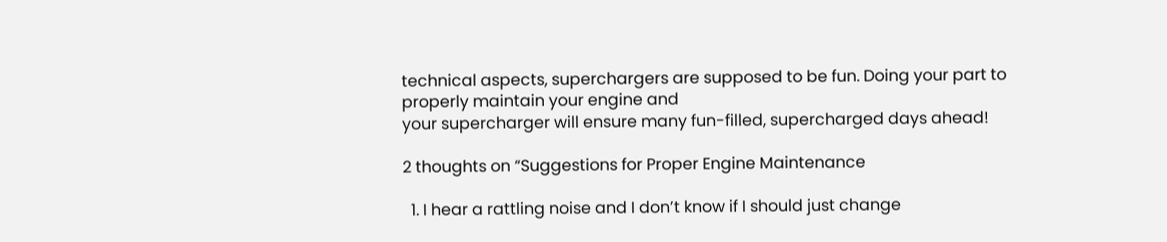technical aspects, superchargers are supposed to be fun. Doing your part to properly maintain your engine and
your supercharger will ensure many fun-filled, supercharged days ahead!

2 thoughts on “Suggestions for Proper Engine Maintenance

  1. I hear a rattling noise and I don’t know if I should just change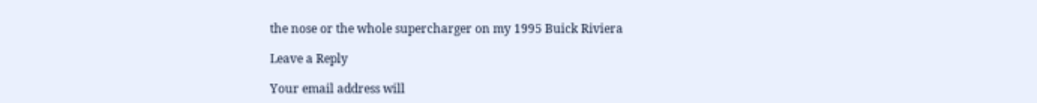the nose or the whole supercharger on my 1995 Buick Riviera

Leave a Reply

Your email address will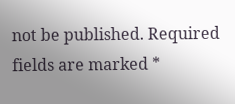not be published. Required fields are marked *